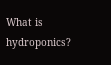What is hydroponics?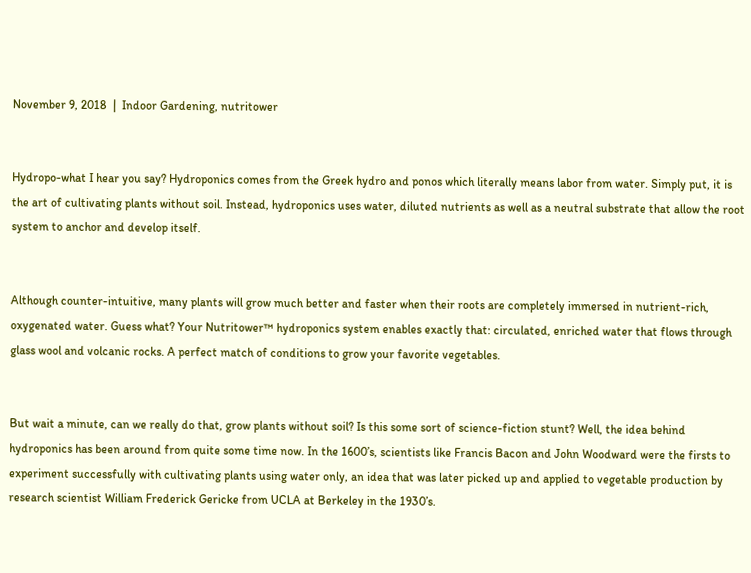November 9, 2018  |  Indoor Gardening, nutritower


Hydropo-what I hear you say? Hydroponics comes from the Greek hydro and ponos which literally means labor from water. Simply put, it is the art of cultivating plants without soil. Instead, hydroponics uses water, diluted nutrients as well as a neutral substrate that allow the root system to anchor and develop itself.


Although counter-intuitive, many plants will grow much better and faster when their roots are completely immersed in nutrient-rich, oxygenated water. Guess what? Your Nutritower™ hydroponics system enables exactly that: circulated, enriched water that flows through glass wool and volcanic rocks. A perfect match of conditions to grow your favorite vegetables.


But wait a minute, can we really do that, grow plants without soil? Is this some sort of science-fiction stunt? Well, the idea behind hydroponics has been around from quite some time now. In the 1600’s, scientists like Francis Bacon and John Woodward were the firsts to experiment successfully with cultivating plants using water only, an idea that was later picked up and applied to vegetable production by research scientist William Frederick Gericke from UCLA at Berkeley in the 1930’s.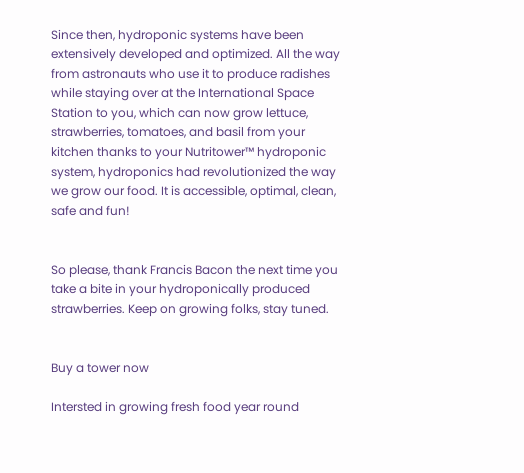Since then, hydroponic systems have been extensively developed and optimized. All the way from astronauts who use it to produce radishes while staying over at the International Space Station to you, which can now grow lettuce, strawberries, tomatoes, and basil from your kitchen thanks to your Nutritower™ hydroponic system, hydroponics had revolutionized the way we grow our food. It is accessible, optimal, clean, safe and fun!


So please, thank Francis Bacon the next time you take a bite in your hydroponically produced strawberries. Keep on growing folks, stay tuned.


Buy a tower now

Intersted in growing fresh food year round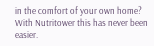in the comfort of your own home? With Nutritower this has never been easier.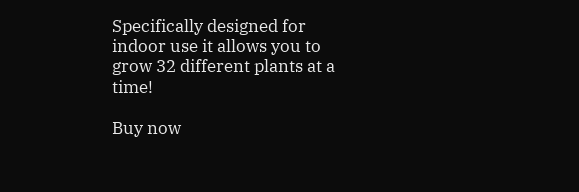Specifically designed for indoor use it allows you to grow 32 different plants at a time!

Buy now